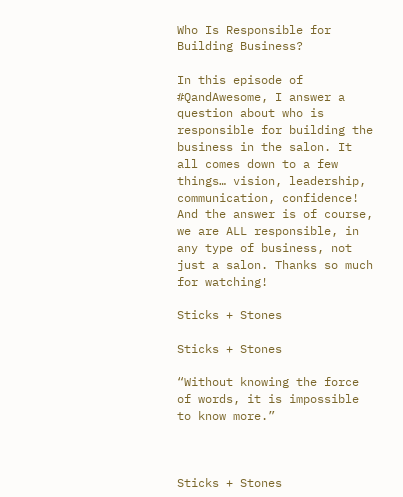Who Is Responsible for Building Business?

In this episode of #QandAwesome, I answer a question about who is responsible for building the business in the salon. It all comes down to a few things… vision, leadership, communication, confidence! And the answer is of course, we are ALL responsible, in any type of business, not just a salon. Thanks so much for watching!

Sticks + Stones

Sticks + Stones

“Without knowing the force of words, it is impossible to know more.”



Sticks + Stones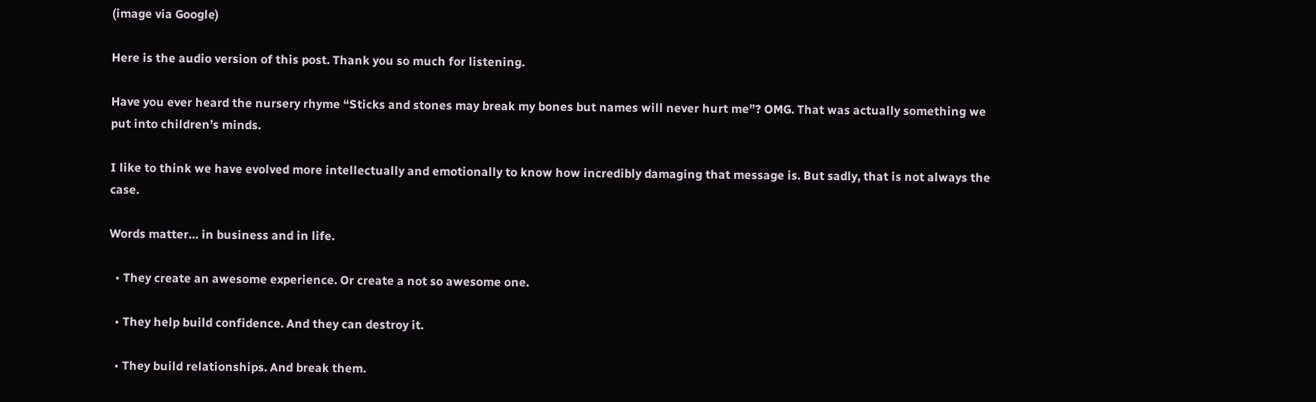(image via Google)

Here is the audio version of this post. Thank you so much for listening.

Have you ever heard the nursery rhyme “Sticks and stones may break my bones but names will never hurt me”? OMG. That was actually something we put into children’s minds.

I like to think we have evolved more intellectually and emotionally to know how incredibly damaging that message is. But sadly, that is not always the case.

Words matter… in business and in life.

  • They create an awesome experience. Or create a not so awesome one.

  • They help build confidence. And they can destroy it.

  • They build relationships. And break them.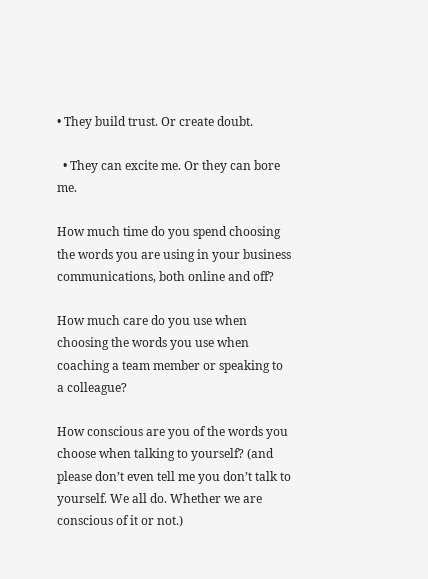• They build trust. Or create doubt.

  • They can excite me. Or they can bore me.

How much time do you spend choosing the words you are using in your business communications, both online and off?

How much care do you use when choosing the words you use when coaching a team member or speaking to a colleague?

How conscious are you of the words you choose when talking to yourself? (and please don’t even tell me you don’t talk to yourself. We all do. Whether we are conscious of it or not.)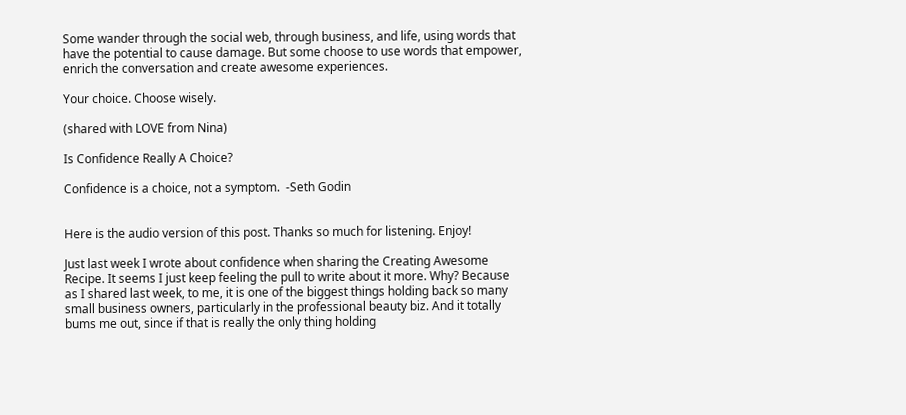Some wander through the social web, through business, and life, using words that have the potential to cause damage. But some choose to use words that empower, enrich the conversation and create awesome experiences.

Your choice. Choose wisely.

(shared with LOVE from Nina)

Is Confidence Really A Choice?

Confidence is a choice, not a symptom.  -Seth Godin


Here is the audio version of this post. Thanks so much for listening. Enjoy!

Just last week I wrote about confidence when sharing the Creating Awesome Recipe. It seems I just keep feeling the pull to write about it more. Why? Because as I shared last week, to me, it is one of the biggest things holding back so many small business owners, particularly in the professional beauty biz. And it totally bums me out, since if that is really the only thing holding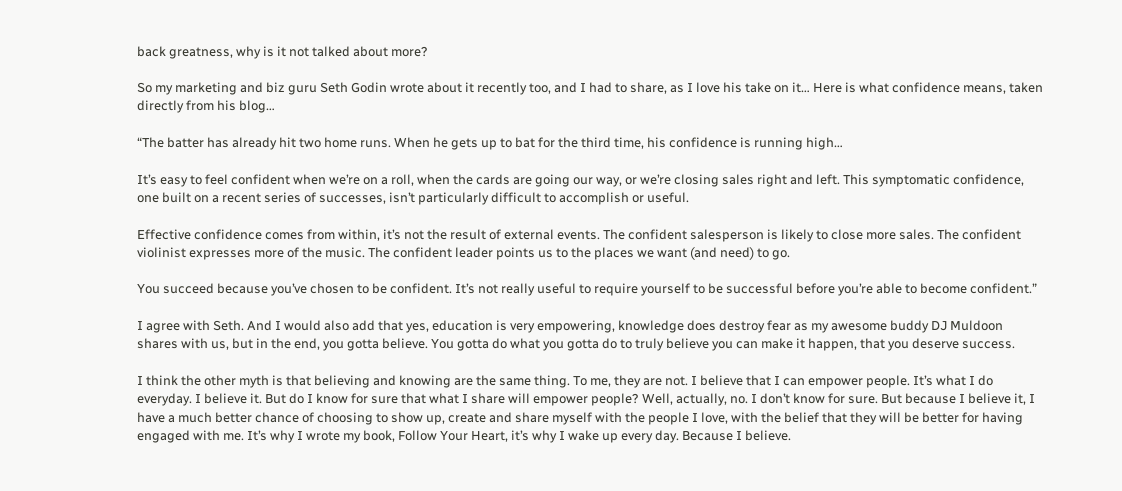back greatness, why is it not talked about more?

So my marketing and biz guru Seth Godin wrote about it recently too, and I had to share, as I love his take on it… Here is what confidence means, taken directly from his blog…

“The batter has already hit two home runs. When he gets up to bat for the third time, his confidence is running high…

It’s easy to feel confident when we’re on a roll, when the cards are going our way, or we’re closing sales right and left. This symptomatic confidence, one built on a recent series of successes, isn’t particularly difficult to accomplish or useful.

Effective confidence comes from within, it’s not the result of external events. The confident salesperson is likely to close more sales. The confident violinist expresses more of the music. The confident leader points us to the places we want (and need) to go.

You succeed because you’ve chosen to be confident. It’s not really useful to require yourself to be successful before you’re able to become confident.”

I agree with Seth. And I would also add that yes, education is very empowering, knowledge does destroy fear as my awesome buddy DJ Muldoon shares with us, but in the end, you gotta believe. You gotta do what you gotta do to truly believe you can make it happen, that you deserve success.

I think the other myth is that believing and knowing are the same thing. To me, they are not. I believe that I can empower people. It’s what I do everyday. I believe it. But do I know for sure that what I share will empower people? Well, actually, no. I don’t know for sure. But because I believe it, I have a much better chance of choosing to show up, create and share myself with the people I love, with the belief that they will be better for having engaged with me. It’s why I wrote my book, Follow Your Heart, it’s why I wake up every day. Because I believe.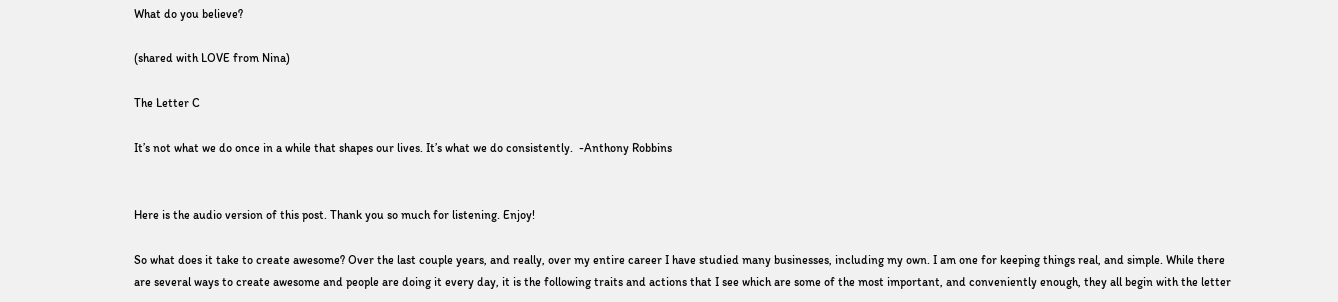What do you believe?

(shared with LOVE from Nina)

The Letter C

It’s not what we do once in a while that shapes our lives. It’s what we do consistently.  -Anthony Robbins


Here is the audio version of this post. Thank you so much for listening. Enjoy!

So what does it take to create awesome? Over the last couple years, and really, over my entire career I have studied many businesses, including my own. I am one for keeping things real, and simple. While there are several ways to create awesome and people are doing it every day, it is the following traits and actions that I see which are some of the most important, and conveniently enough, they all begin with the letter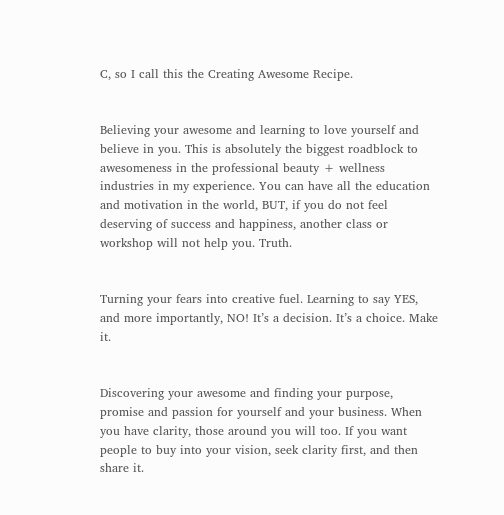C, so I call this the Creating Awesome Recipe.


Believing your awesome and learning to love yourself and believe in you. This is absolutely the biggest roadblock to awesomeness in the professional beauty + wellness industries in my experience. You can have all the education and motivation in the world, BUT, if you do not feel deserving of success and happiness, another class or workshop will not help you. Truth.


Turning your fears into creative fuel. Learning to say YES, and more importantly, NO! It’s a decision. It’s a choice. Make it.


Discovering your awesome and finding your purpose, promise and passion for yourself and your business. When you have clarity, those around you will too. If you want people to buy into your vision, seek clarity first, and then share it.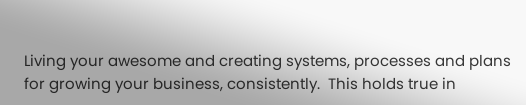Living your awesome and creating systems, processes and plans for growing your business, consistently.  This holds true in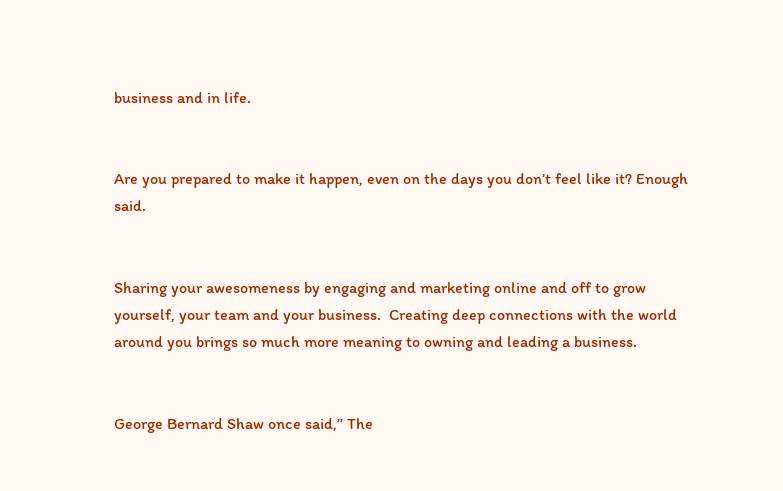business and in life.


Are you prepared to make it happen, even on the days you don’t feel like it? Enough said.


Sharing your awesomeness by engaging and marketing online and off to grow yourself, your team and your business.  Creating deep connections with the world around you brings so much more meaning to owning and leading a business.


George Bernard Shaw once said,” The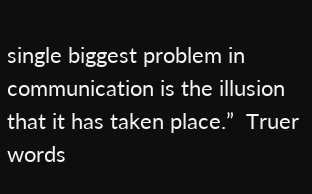single biggest problem in communication is the illusion that it has taken place.”  Truer words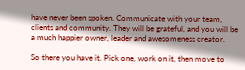have never been spoken. Communicate with your team, clients and community. They will be grateful, and you will be a much happier owner, leader and awesomeness creator.

So there you have it. Pick one, work on it, then move to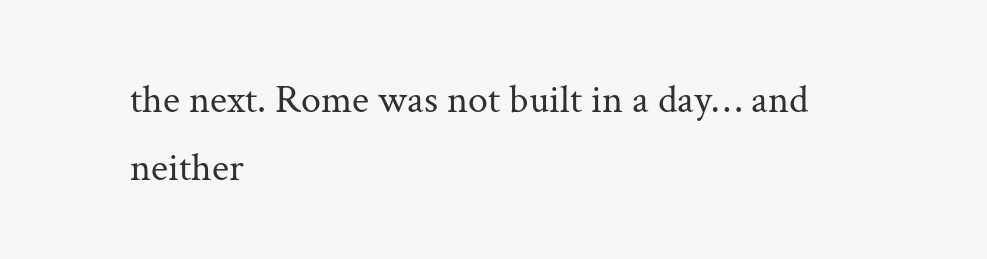the next. Rome was not built in a day… and neither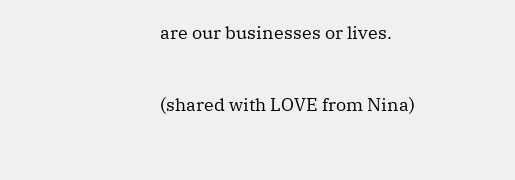are our businesses or lives.

(shared with LOVE from Nina)